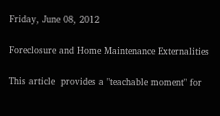Friday, June 08, 2012

Foreclosure and Home Maintenance Externalities

This article  provides a "teachable moment" for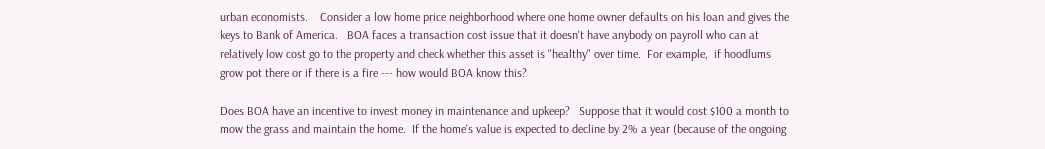urban economists.    Consider a low home price neighborhood where one home owner defaults on his loan and gives the keys to Bank of America.   BOA faces a transaction cost issue that it doesn't have anybody on payroll who can at relatively low cost go to the property and check whether this asset is "healthy" over time.  For example,  if hoodlums grow pot there or if there is a fire --- how would BOA know this?

Does BOA have an incentive to invest money in maintenance and upkeep?   Suppose that it would cost $100 a month to mow the grass and maintain the home.  If the home's value is expected to decline by 2% a year (because of the ongoing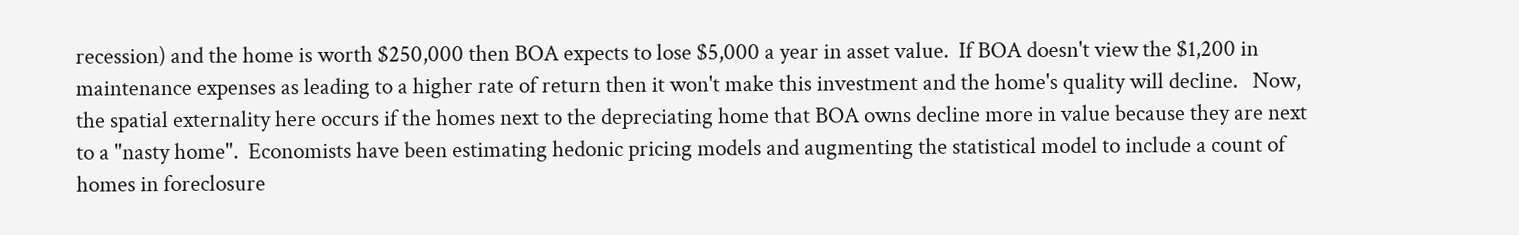recession) and the home is worth $250,000 then BOA expects to lose $5,000 a year in asset value.  If BOA doesn't view the $1,200 in maintenance expenses as leading to a higher rate of return then it won't make this investment and the home's quality will decline.   Now, the spatial externality here occurs if the homes next to the depreciating home that BOA owns decline more in value because they are next to a "nasty home".  Economists have been estimating hedonic pricing models and augmenting the statistical model to include a count of homes in foreclosure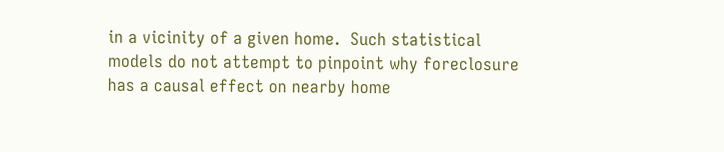in a vicinity of a given home.  Such statistical models do not attempt to pinpoint why foreclosure has a causal effect on nearby home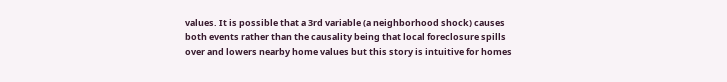values. It is possible that a 3rd variable (a neighborhood shock) causes both events rather than the causality being that local foreclosure spills over and lowers nearby home values but this story is intuitive for homes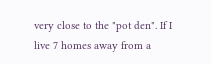very close to the "pot den". If I live 7 homes away from a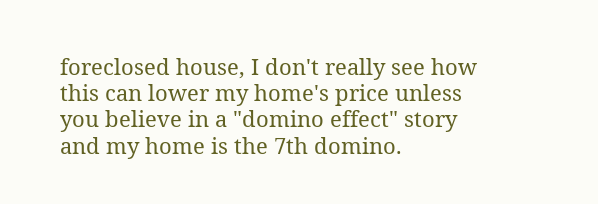foreclosed house, I don't really see how this can lower my home's price unless you believe in a "domino effect" story and my home is the 7th domino.